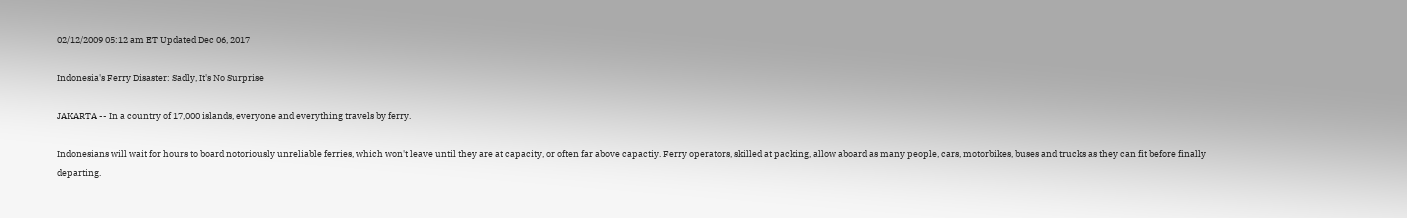02/12/2009 05:12 am ET Updated Dec 06, 2017

Indonesia's Ferry Disaster: Sadly, It's No Surprise

JAKARTA -- In a country of 17,000 islands, everyone and everything travels by ferry.

Indonesians will wait for hours to board notoriously unreliable ferries, which won't leave until they are at capacity, or often far above capactiy. Ferry operators, skilled at packing, allow aboard as many people, cars, motorbikes, buses and trucks as they can fit before finally departing.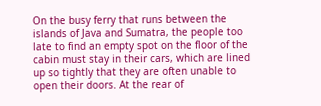On the busy ferry that runs between the islands of Java and Sumatra, the people too late to find an empty spot on the floor of the cabin must stay in their cars, which are lined up so tightly that they are often unable to open their doors. At the rear of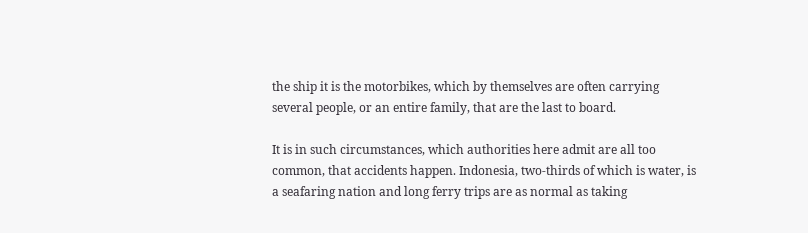the ship it is the motorbikes, which by themselves are often carrying several people, or an entire family, that are the last to board.

It is in such circumstances, which authorities here admit are all too common, that accidents happen. Indonesia, two-thirds of which is water, is a seafaring nation and long ferry trips are as normal as taking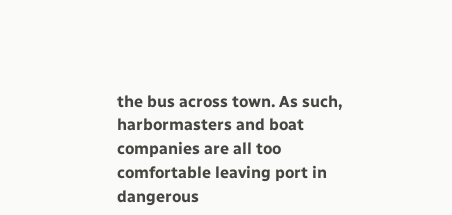the bus across town. As such, harbormasters and boat companies are all too comfortable leaving port in dangerous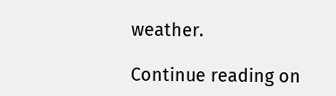weather.

Continue reading on